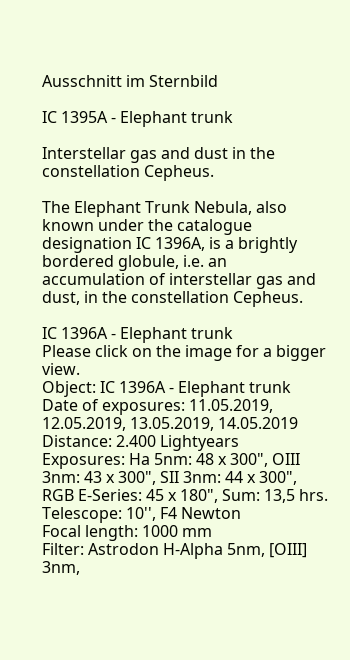Ausschnitt im Sternbild

IC 1395A - Elephant trunk

Interstellar gas and dust in the constellation Cepheus.

The Elephant Trunk Nebula, also known under the catalogue designation IC 1396A, is a brightly bordered globule, i.e. an accumulation of interstellar gas and dust, in the constellation Cepheus.

IC 1396A - Elephant trunk
Please click on the image for a bigger view.
Object: IC 1396A - Elephant trunk
Date of exposures: 11.05.2019, 12.05.2019, 13.05.2019, 14.05.2019
Distance: 2.400 Lightyears
Exposures: Ha 5nm: 48 x 300", OIII 3nm: 43 x 300", SII 3nm: 44 x 300", RGB E-Series: 45 x 180", Sum: 13,5 hrs.
Telescope: 10'', F4 Newton
Focal length: 1000 mm
Filter: Astrodon H-Alpha 5nm, [OIII] 3nm,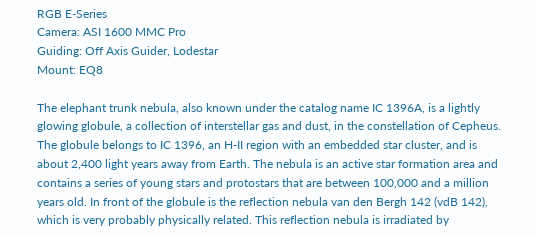RGB E-Series
Camera: ASI 1600 MMC Pro
Guiding: Off Axis Guider, Lodestar
Mount: EQ8

The elephant trunk nebula, also known under the catalog name IC 1396A, is a lightly glowing globule, a collection of interstellar gas and dust, in the constellation of Cepheus. The globule belongs to IC 1396, an H-II region with an embedded star cluster, and is about 2,400 light years away from Earth. The nebula is an active star formation area and contains a series of young stars and protostars that are between 100,000 and a million years old. In front of the globule is the reflection nebula van den Bergh 142 (vdB 142), which is very probably physically related. This reflection nebula is irradiated by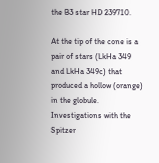the B3 star HD 239710.

At the tip of the cone is a pair of stars (LkHa 349 and LkHa 349c) that produced a hollow (orange) in the globule. Investigations with the Spitzer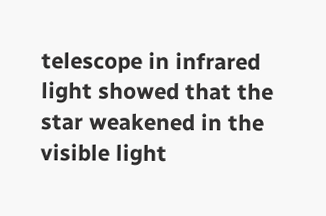telescope in infrared light showed that the star weakened in the visible light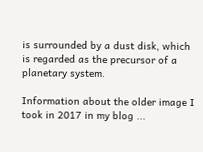is surrounded by a dust disk, which is regarded as the precursor of a planetary system.

Information about the older image I took in 2017 in my blog ...